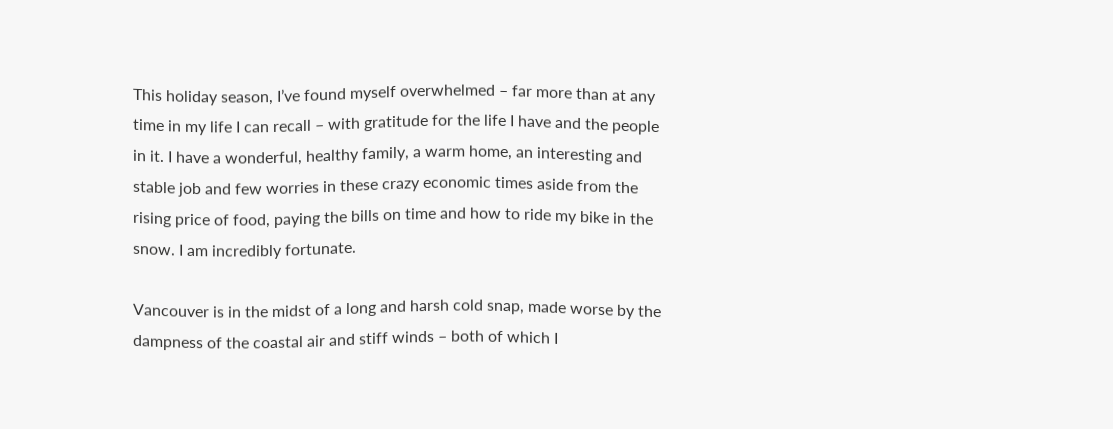This holiday season, I’ve found myself overwhelmed – far more than at any time in my life I can recall – with gratitude for the life I have and the people in it. I have a wonderful, healthy family, a warm home, an interesting and stable job and few worries in these crazy economic times aside from the rising price of food, paying the bills on time and how to ride my bike in the snow. I am incredibly fortunate.

Vancouver is in the midst of a long and harsh cold snap, made worse by the dampness of the coastal air and stiff winds – both of which I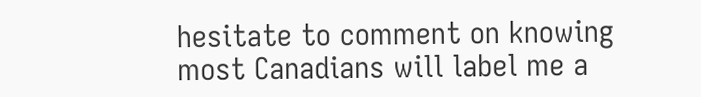hesitate to comment on knowing most Canadians will label me a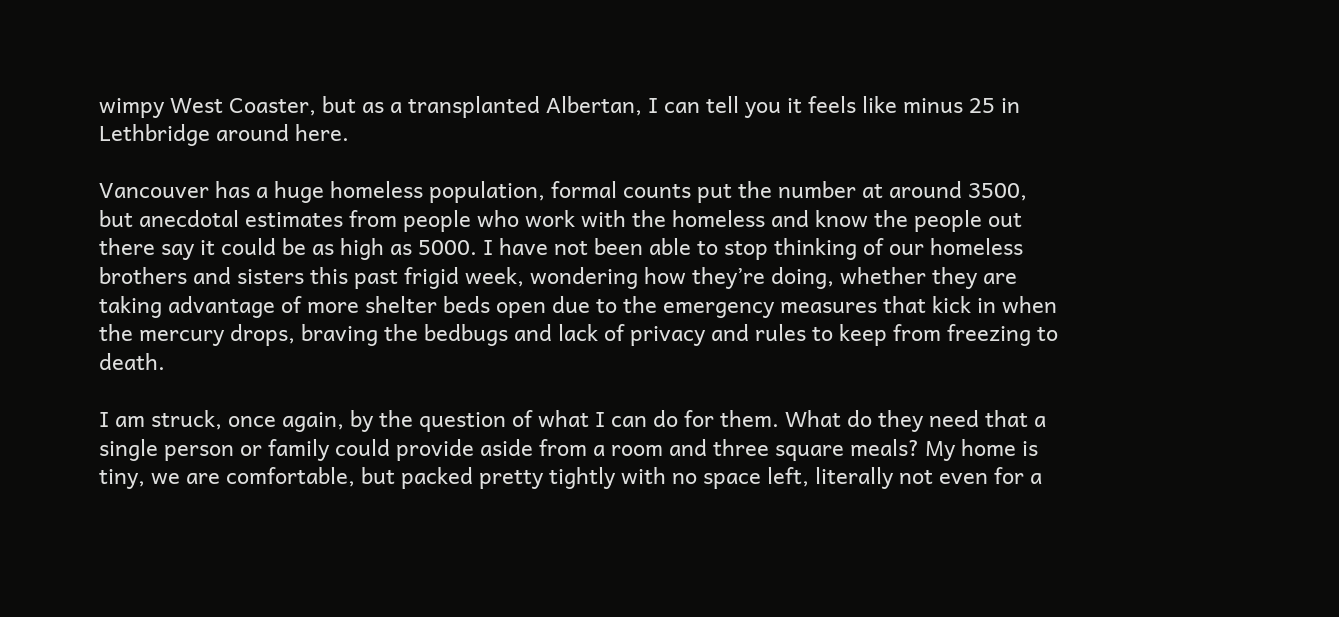wimpy West Coaster, but as a transplanted Albertan, I can tell you it feels like minus 25 in Lethbridge around here.

Vancouver has a huge homeless population, formal counts put the number at around 3500, but anecdotal estimates from people who work with the homeless and know the people out there say it could be as high as 5000. I have not been able to stop thinking of our homeless brothers and sisters this past frigid week, wondering how they’re doing, whether they are taking advantage of more shelter beds open due to the emergency measures that kick in when the mercury drops, braving the bedbugs and lack of privacy and rules to keep from freezing to death.

I am struck, once again, by the question of what I can do for them. What do they need that a single person or family could provide aside from a room and three square meals? My home is tiny, we are comfortable, but packed pretty tightly with no space left, literally not even for a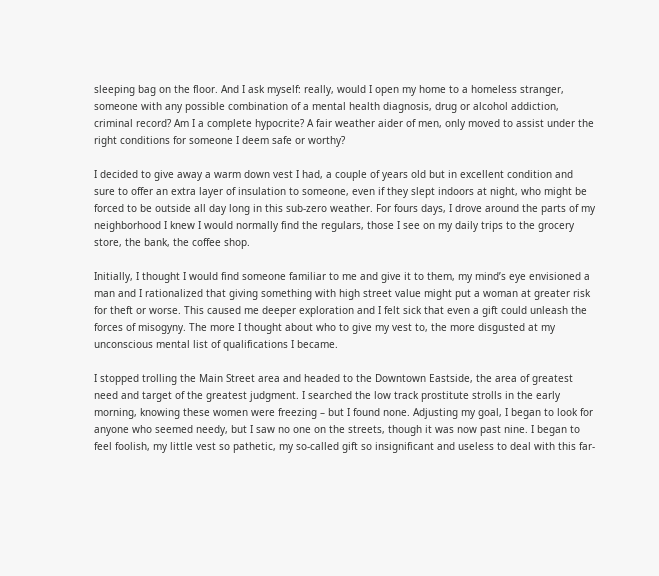sleeping bag on the floor. And I ask myself: really, would I open my home to a homeless stranger, someone with any possible combination of a mental health diagnosis, drug or alcohol addiction, criminal record? Am I a complete hypocrite? A fair weather aider of men, only moved to assist under the right conditions for someone I deem safe or worthy?

I decided to give away a warm down vest I had, a couple of years old but in excellent condition and sure to offer an extra layer of insulation to someone, even if they slept indoors at night, who might be forced to be outside all day long in this sub-zero weather. For fours days, I drove around the parts of my neighborhood I knew I would normally find the regulars, those I see on my daily trips to the grocery store, the bank, the coffee shop.

Initially, I thought I would find someone familiar to me and give it to them, my mind’s eye envisioned a man and I rationalized that giving something with high street value might put a woman at greater risk for theft or worse. This caused me deeper exploration and I felt sick that even a gift could unleash the forces of misogyny. The more I thought about who to give my vest to, the more disgusted at my unconscious mental list of qualifications I became.

I stopped trolling the Main Street area and headed to the Downtown Eastside, the area of greatest need and target of the greatest judgment. I searched the low track prostitute strolls in the early morning, knowing these women were freezing – but I found none. Adjusting my goal, I began to look for anyone who seemed needy, but I saw no one on the streets, though it was now past nine. I began to feel foolish, my little vest so pathetic, my so-called gift so insignificant and useless to deal with this far-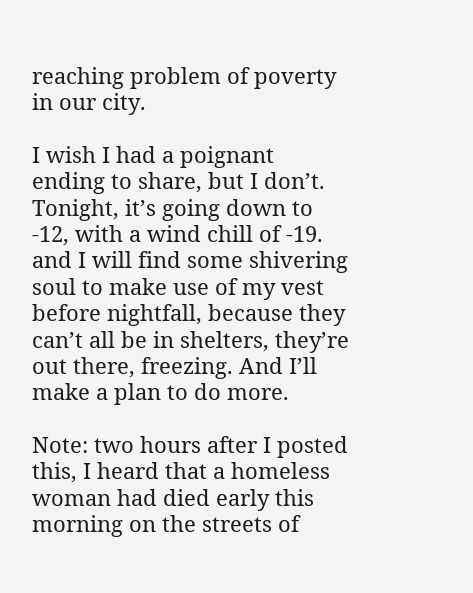reaching problem of poverty in our city.

I wish I had a poignant ending to share, but I don’t. Tonight, it’s going down to -12, with a wind chill of -19. and I will find some shivering soul to make use of my vest before nightfall, because they can’t all be in shelters, they’re out there, freezing. And I’ll make a plan to do more.

Note: two hours after I posted this, I heard that a homeless woman had died early this morning on the streets of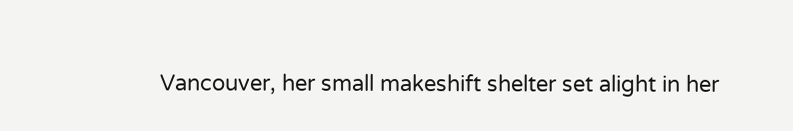Vancouver, her small makeshift shelter set alight in her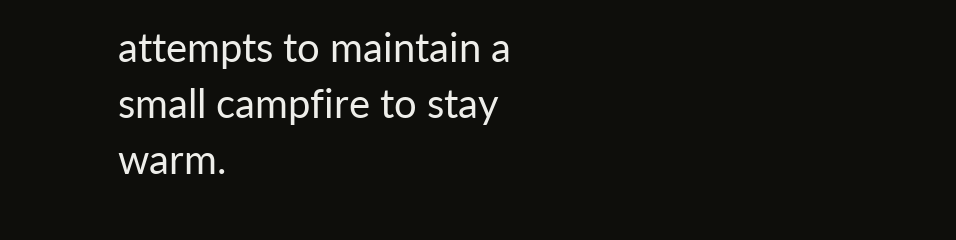attempts to maintain a small campfire to stay warm.